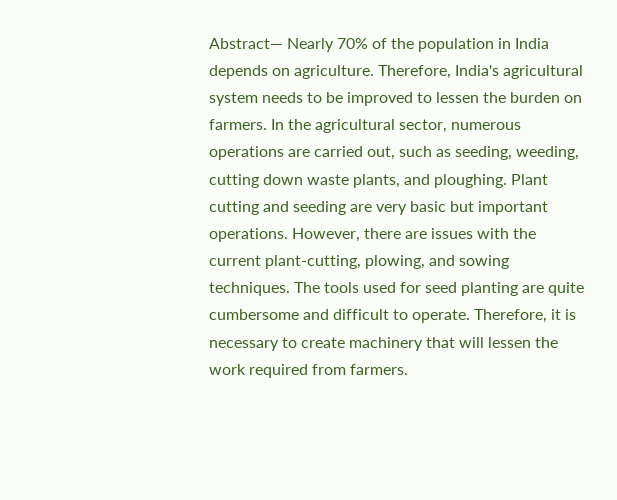Abstract— Nearly 70% of the population in India depends on agriculture. Therefore, India's agricultural system needs to be improved to lessen the burden on farmers. In the agricultural sector, numerous operations are carried out, such as seeding, weeding, cutting down waste plants, and ploughing. Plant cutting and seeding are very basic but important operations. However, there are issues with the current plant-cutting, plowing, and sowing techniques. The tools used for seed planting are quite cumbersome and difficult to operate. Therefore, it is necessary to create machinery that will lessen the work required from farmers.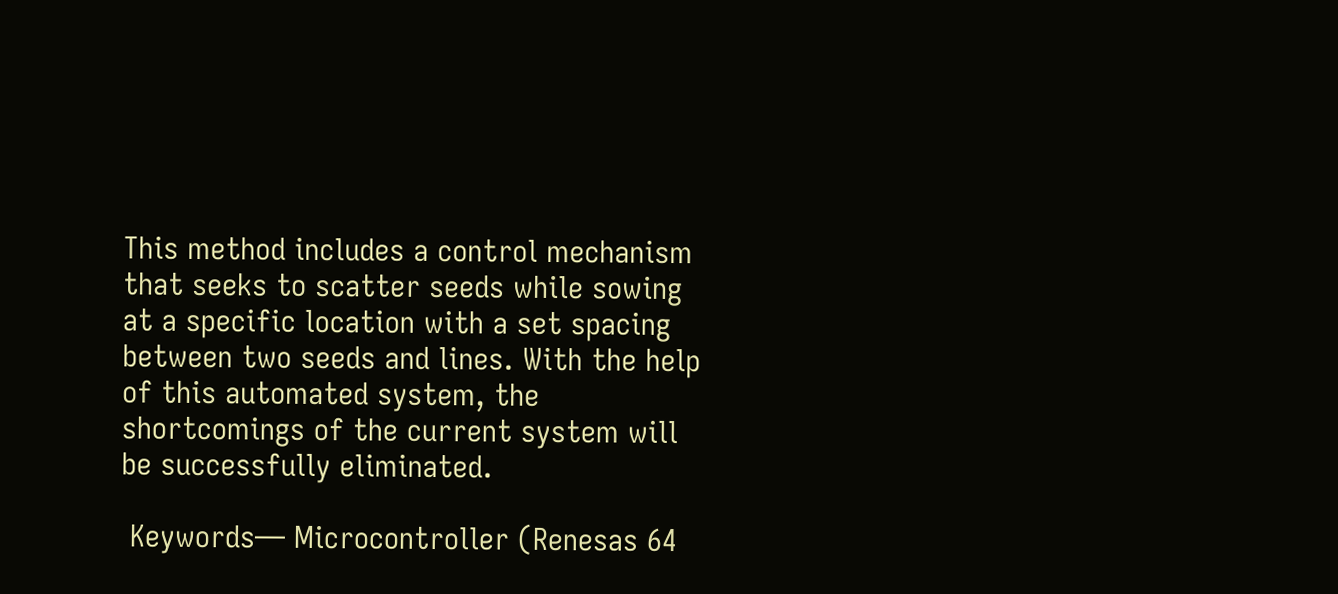This method includes a control mechanism that seeks to scatter seeds while sowing at a specific location with a set spacing between two seeds and lines. With the help of this automated system, the shortcomings of the current system will be successfully eliminated.

 Keywords— Microcontroller (Renesas 64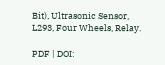Bit), Ultrasonic Sensor, L293, Four Wheels, Relay.

PDF | DOI: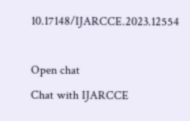10.17148/IJARCCE.2023.12554

Open chat
Chat with IJARCCE